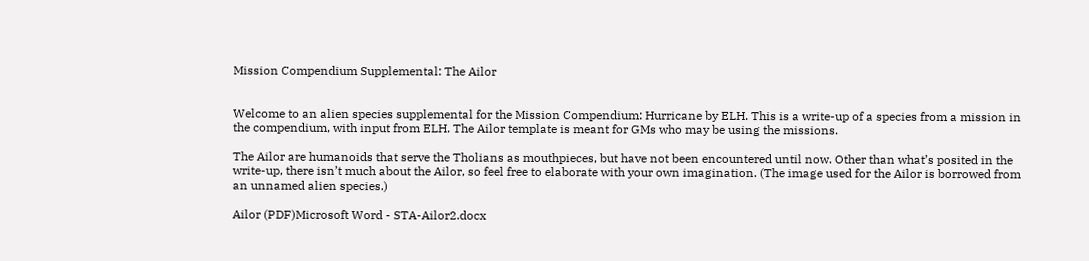Mission Compendium Supplemental: The Ailor


Welcome to an alien species supplemental for the Mission Compendium: Hurricane by ELH. This is a write-up of a species from a mission in the compendium, with input from ELH. The Ailor template is meant for GMs who may be using the missions.

The Ailor are humanoids that serve the Tholians as mouthpieces, but have not been encountered until now. Other than what’s posited in the write-up, there isn’t much about the Ailor, so feel free to elaborate with your own imagination. (The image used for the Ailor is borrowed from an unnamed alien species.)

Ailor (PDF)Microsoft Word - STA-Ailor2.docx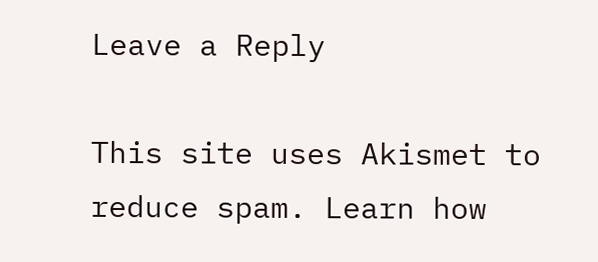Leave a Reply

This site uses Akismet to reduce spam. Learn how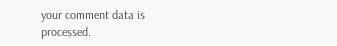your comment data is processed.